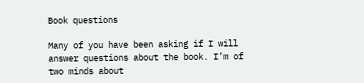Book questions

Many of you have been asking if I will answer questions about the book. I’m of two minds about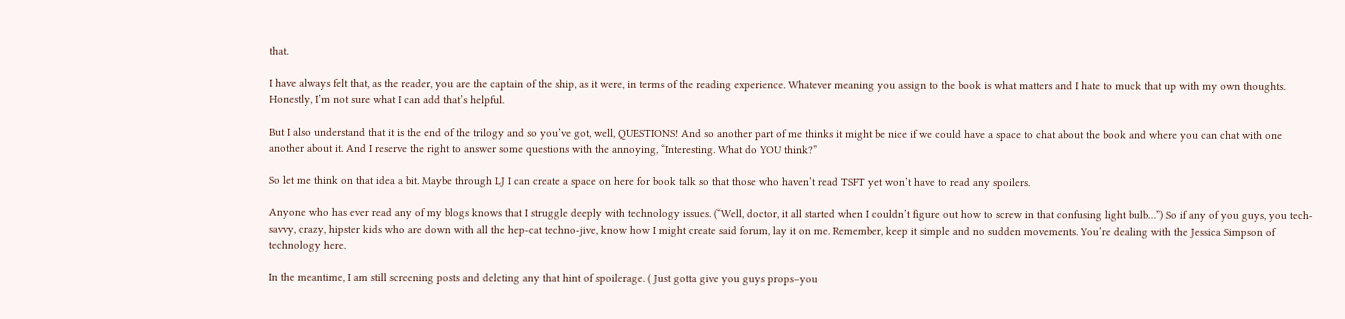that.

I have always felt that, as the reader, you are the captain of the ship, as it were, in terms of the reading experience. Whatever meaning you assign to the book is what matters and I hate to muck that up with my own thoughts. Honestly, I’m not sure what I can add that’s helpful.

But I also understand that it is the end of the trilogy and so you’ve got, well, QUESTIONS! And so another part of me thinks it might be nice if we could have a space to chat about the book and where you can chat with one another about it. And I reserve the right to answer some questions with the annoying, “Interesting. What do YOU think?”

So let me think on that idea a bit. Maybe through LJ I can create a space on here for book talk so that those who haven’t read TSFT yet won’t have to read any spoilers.

Anyone who has ever read any of my blogs knows that I struggle deeply with technology issues. (“Well, doctor, it all started when I couldn’t figure out how to screw in that confusing light bulb…”) So if any of you guys, you tech-savvy, crazy, hipster kids who are down with all the hep-cat techno-jive, know how I might create said forum, lay it on me. Remember, keep it simple and no sudden movements. You’re dealing with the Jessica Simpson of technology here.

In the meantime, I am still screening posts and deleting any that hint of spoilerage. ( Just gotta give you guys props–you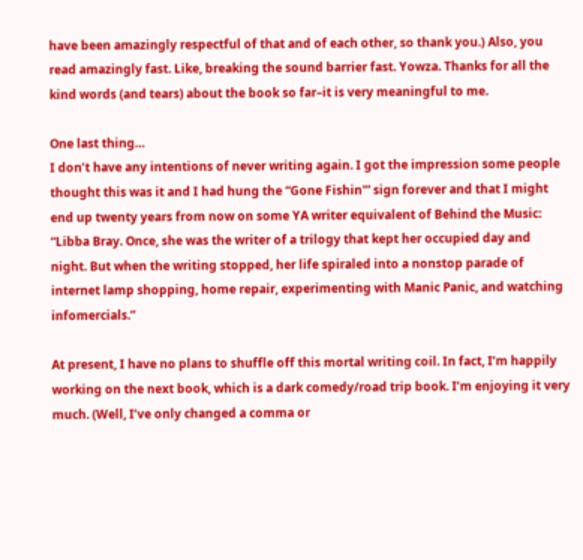have been amazingly respectful of that and of each other, so thank you.) Also, you read amazingly fast. Like, breaking the sound barrier fast. Yowza. Thanks for all the kind words (and tears) about the book so far–it is very meaningful to me.

One last thing…
I don’t have any intentions of never writing again. I got the impression some people thought this was it and I had hung the “Gone Fishin'” sign forever and that I might end up twenty years from now on some YA writer equivalent of Behind the Music: “Libba Bray. Once, she was the writer of a trilogy that kept her occupied day and night. But when the writing stopped, her life spiraled into a nonstop parade of internet lamp shopping, home repair, experimenting with Manic Panic, and watching infomercials.”

At present, I have no plans to shuffle off this mortal writing coil. In fact, I’m happily working on the next book, which is a dark comedy/road trip book. I’m enjoying it very much. (Well, I’ve only changed a comma or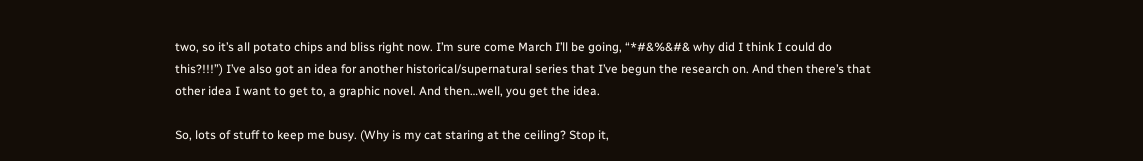two, so it’s all potato chips and bliss right now. I’m sure come March I’ll be going, “*#&%&#& why did I think I could do this?!!!”) I’ve also got an idea for another historical/supernatural series that I’ve begun the research on. And then there’s that other idea I want to get to, a graphic novel. And then…well, you get the idea.

So, lots of stuff to keep me busy. (Why is my cat staring at the ceiling? Stop it,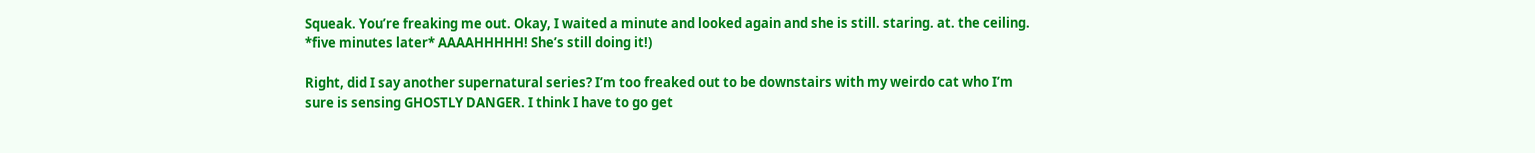Squeak. You’re freaking me out. Okay, I waited a minute and looked again and she is still. staring. at. the ceiling. *five minutes later* AAAAHHHHH! She’s still doing it!)

Right, did I say another supernatural series? I’m too freaked out to be downstairs with my weirdo cat who I’m sure is sensing GHOSTLY DANGER. I think I have to go get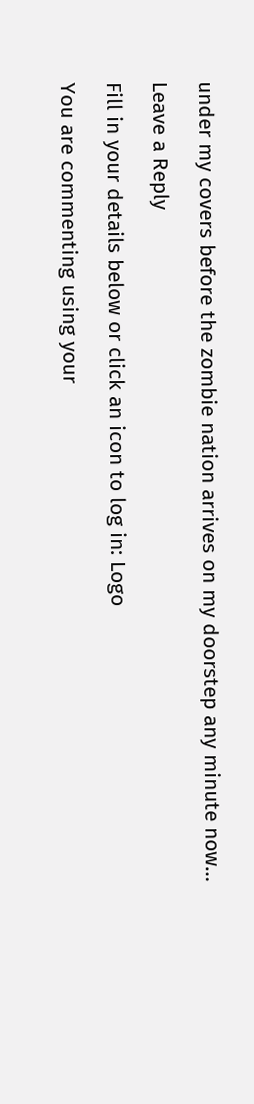under my covers before the zombie nation arrives on my doorstep any minute now…

Leave a Reply

Fill in your details below or click an icon to log in: Logo

You are commenting using your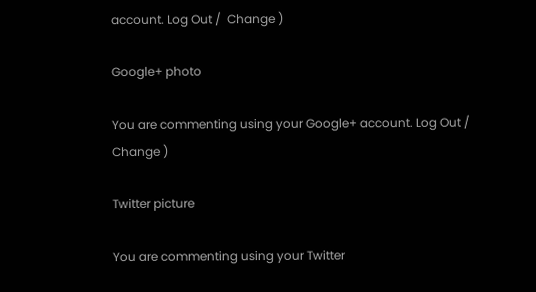account. Log Out /  Change )

Google+ photo

You are commenting using your Google+ account. Log Out /  Change )

Twitter picture

You are commenting using your Twitter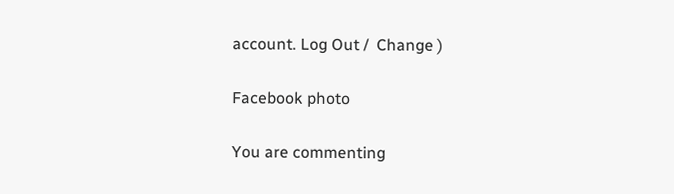account. Log Out /  Change )

Facebook photo

You are commenting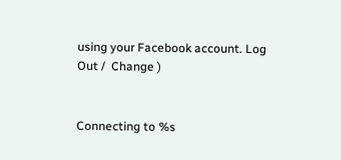using your Facebook account. Log Out /  Change )


Connecting to %s